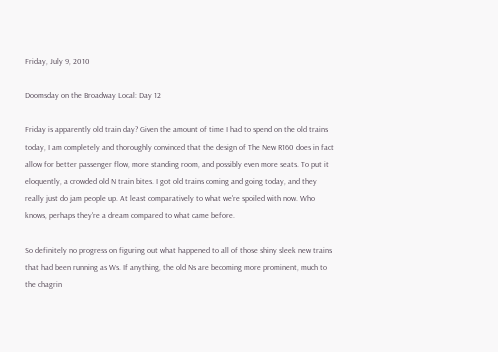Friday, July 9, 2010

Doomsday on the Broadway Local: Day 12

Friday is apparently old train day? Given the amount of time I had to spend on the old trains today, I am completely and thoroughly convinced that the design of The New R160 does in fact allow for better passenger flow, more standing room, and possibly even more seats. To put it eloquently, a crowded old N train bites. I got old trains coming and going today, and they really just do jam people up. At least comparatively to what we're spoiled with now. Who knows, perhaps they're a dream compared to what came before.

So definitely no progress on figuring out what happened to all of those shiny sleek new trains that had been running as Ws. If anything, the old Ns are becoming more prominent, much to the chagrin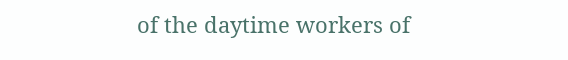of the daytime workers of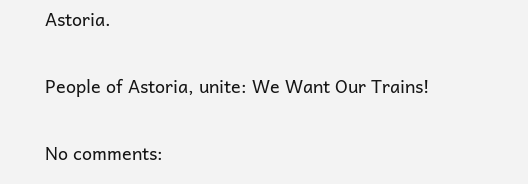Astoria.

People of Astoria, unite: We Want Our Trains!

No comments: